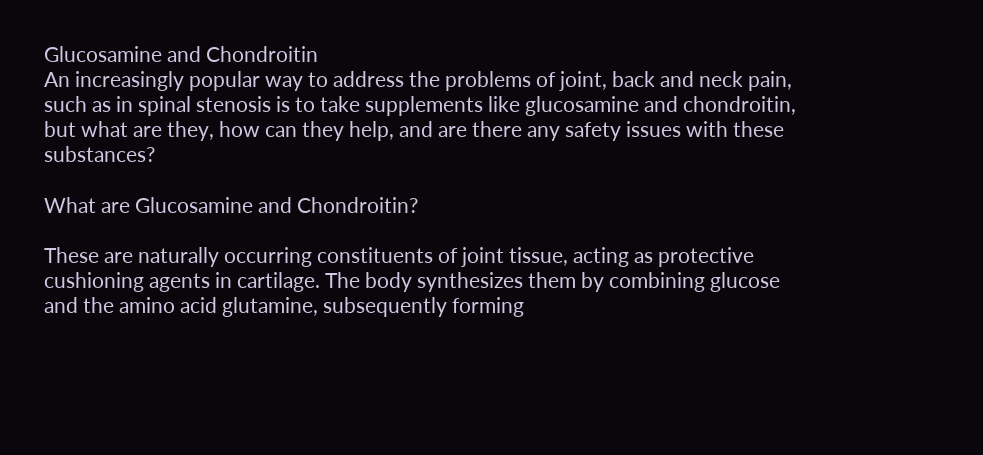Glucosamine and Chondroitin
An increasingly popular way to address the problems of joint, back and neck pain, such as in spinal stenosis is to take supplements like glucosamine and chondroitin, but what are they, how can they help, and are there any safety issues with these substances?

What are Glucosamine and Chondroitin?

These are naturally occurring constituents of joint tissue, acting as protective cushioning agents in cartilage. The body synthesizes them by combining glucose and the amino acid glutamine, subsequently forming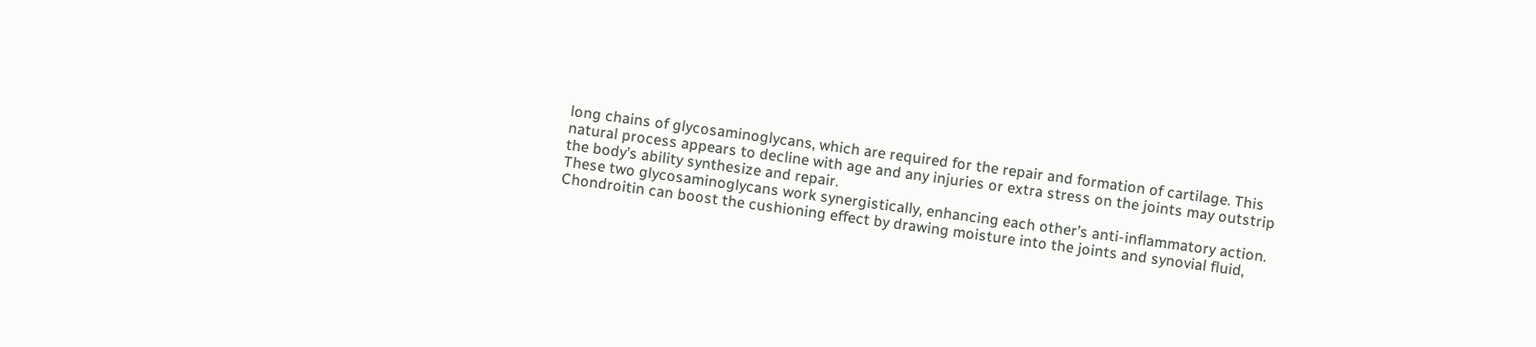long chains of glycosaminoglycans, which are required for the repair and formation of cartilage. This natural process appears to decline with age and any injuries or extra stress on the joints may outstrip the body’s ability synthesize and repair.
These two glycosaminoglycans work synergistically, enhancing each other’s anti-inflammatory action. Chondroitin can boost the cushioning effect by drawing moisture into the joints and synovial fluid,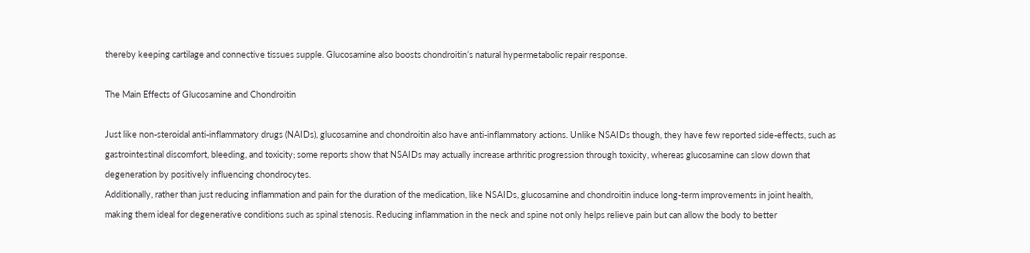thereby keeping cartilage and connective tissues supple. Glucosamine also boosts chondroitin’s natural hypermetabolic repair response.

The Main Effects of Glucosamine and Chondroitin

Just like non-steroidal anti-inflammatory drugs (NAIDs), glucosamine and chondroitin also have anti-inflammatory actions. Unlike NSAIDs though, they have few reported side-effects, such as gastrointestinal discomfort, bleeding, and toxicity; some reports show that NSAIDs may actually increase arthritic progression through toxicity, whereas glucosamine can slow down that degeneration by positively influencing chondrocytes.
Additionally, rather than just reducing inflammation and pain for the duration of the medication, like NSAIDs, glucosamine and chondroitin induce long-term improvements in joint health, making them ideal for degenerative conditions such as spinal stenosis. Reducing inflammation in the neck and spine not only helps relieve pain but can allow the body to better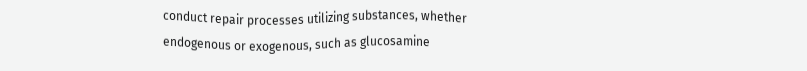conduct repair processes utilizing substances, whether endogenous or exogenous, such as glucosamine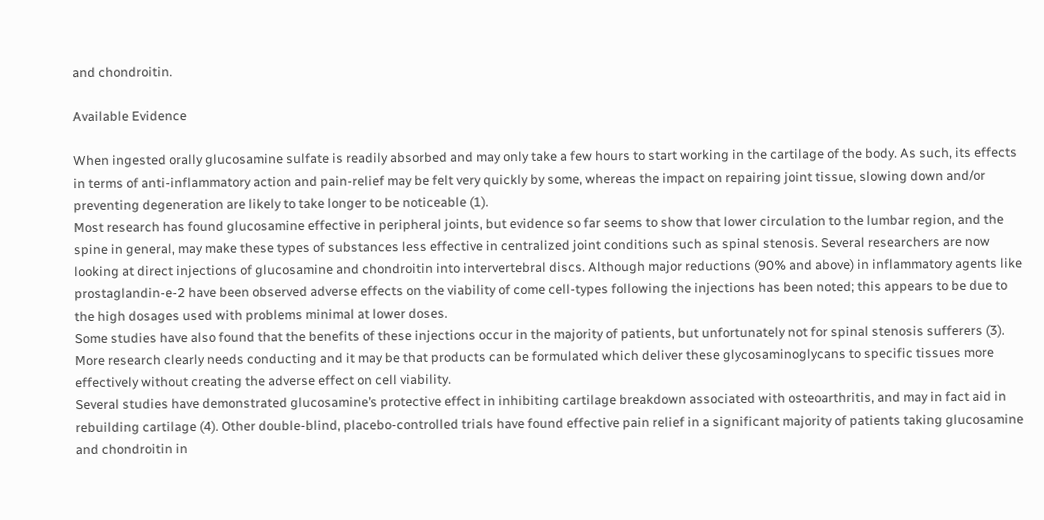and chondroitin.

Available Evidence

When ingested orally glucosamine sulfate is readily absorbed and may only take a few hours to start working in the cartilage of the body. As such, its effects in terms of anti-inflammatory action and pain-relief may be felt very quickly by some, whereas the impact on repairing joint tissue, slowing down and/or preventing degeneration are likely to take longer to be noticeable (1).
Most research has found glucosamine effective in peripheral joints, but evidence so far seems to show that lower circulation to the lumbar region, and the spine in general, may make these types of substances less effective in centralized joint conditions such as spinal stenosis. Several researchers are now looking at direct injections of glucosamine and chondroitin into intervertebral discs. Although major reductions (90% and above) in inflammatory agents like prostaglandin-e-2 have been observed adverse effects on the viability of come cell-types following the injections has been noted; this appears to be due to the high dosages used with problems minimal at lower doses.
Some studies have also found that the benefits of these injections occur in the majority of patients, but unfortunately not for spinal stenosis sufferers (3). More research clearly needs conducting and it may be that products can be formulated which deliver these glycosaminoglycans to specific tissues more effectively without creating the adverse effect on cell viability.
Several studies have demonstrated glucosamine’s protective effect in inhibiting cartilage breakdown associated with osteoarthritis, and may in fact aid in rebuilding cartilage (4). Other double-blind, placebo-controlled trials have found effective pain relief in a significant majority of patients taking glucosamine and chondroitin in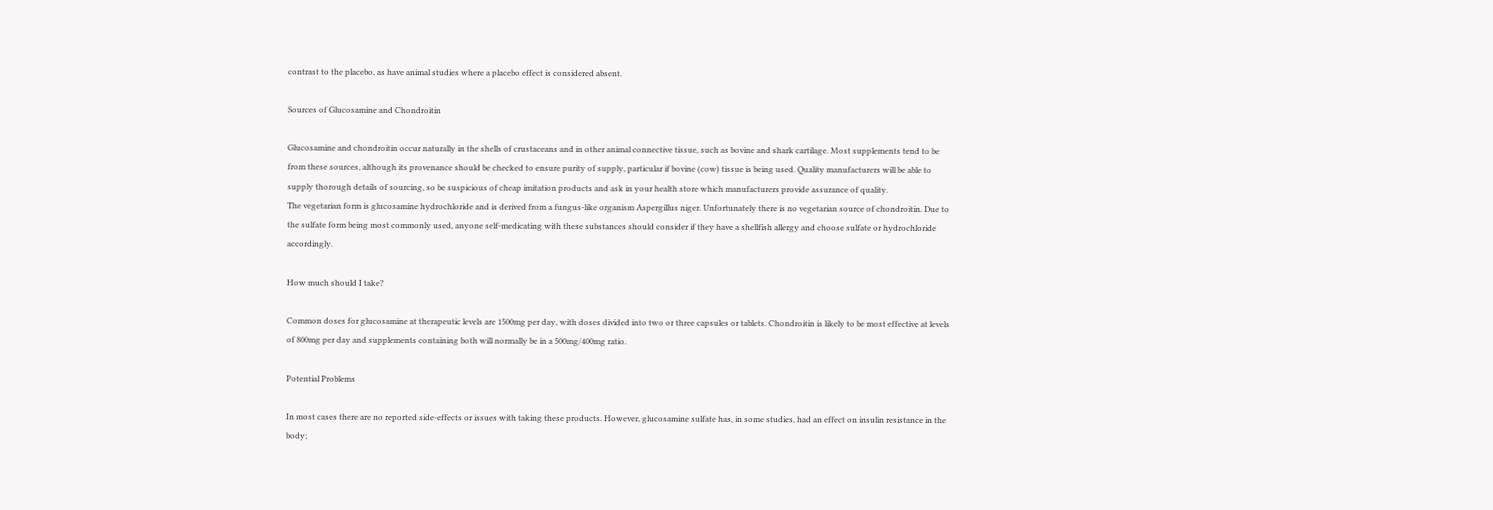contrast to the placebo, as have animal studies where a placebo effect is considered absent.

Sources of Glucosamine and Chondroitin

Glucosamine and chondroitin occur naturally in the shells of crustaceans and in other animal connective tissue, such as bovine and shark cartilage. Most supplements tend to be from these sources, although its provenance should be checked to ensure purity of supply, particular if bovine (cow) tissue is being used. Quality manufacturers will be able to supply thorough details of sourcing, so be suspicious of cheap imitation products and ask in your health store which manufacturers provide assurance of quality.
The vegetarian form is glucosamine hydrochloride and is derived from a fungus-like organism Aspergillus niger. Unfortunately there is no vegetarian source of chondroitin. Due to the sulfate form being most commonly used, anyone self-medicating with these substances should consider if they have a shellfish allergy and choose sulfate or hydrochloride accordingly.

How much should I take?

Common doses for glucosamine at therapeutic levels are 1500mg per day, with doses divided into two or three capsules or tablets. Chondroitin is likely to be most effective at levels of 800mg per day and supplements containing both will normally be in a 500mg/400mg ratio.

Potential Problems

In most cases there are no reported side-effects or issues with taking these products. However, glucosamine sulfate has, in some studies, had an effect on insulin resistance in the body;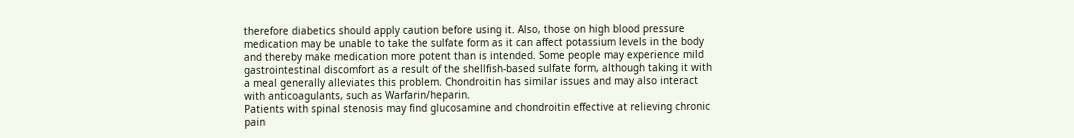therefore diabetics should apply caution before using it. Also, those on high blood pressure medication may be unable to take the sulfate form as it can affect potassium levels in the body and thereby make medication more potent than is intended. Some people may experience mild gastrointestinal discomfort as a result of the shellfish-based sulfate form, although taking it with a meal generally alleviates this problem. Chondroitin has similar issues and may also interact with anticoagulants, such as Warfarin/heparin.
Patients with spinal stenosis may find glucosamine and chondroitin effective at relieving chronic pain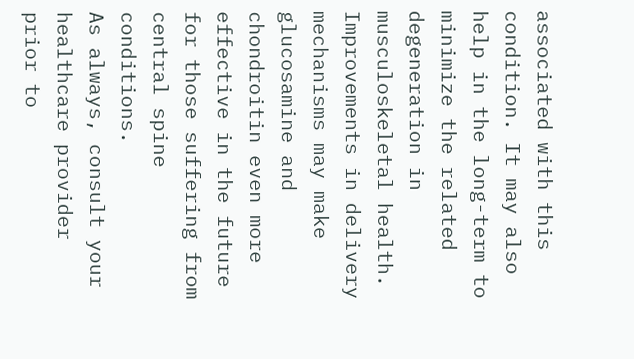associated with this condition. It may also help in the long-term to minimize the related degeneration in musculoskeletal health. Improvements in delivery mechanisms may make glucosamine and chondroitin even more effective in the future for those suffering from central spine conditions.
As always, consult your healthcare provider prior to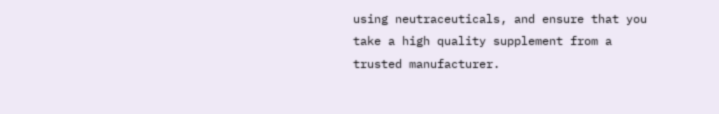using neutraceuticals, and ensure that you take a high quality supplement from a trusted manufacturer.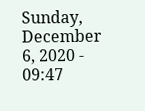Sunday, December 6, 2020 - 09:47